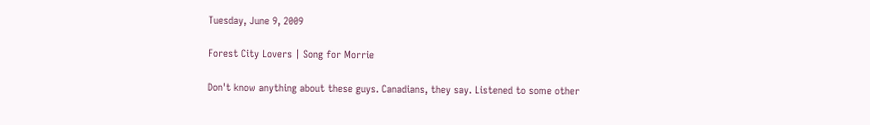Tuesday, June 9, 2009

Forest City Lovers | Song for Morrie

Don't know anything about these guys. Canadians, they say. Listened to some other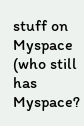stuff on Myspace (who still has Myspace?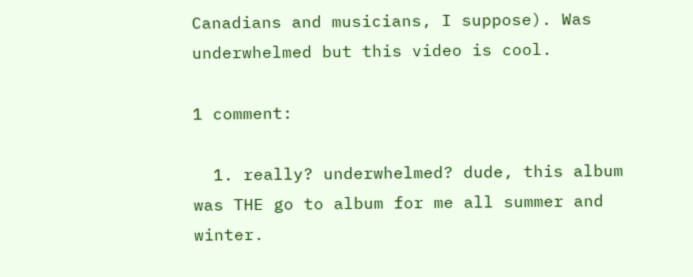Canadians and musicians, I suppose). Was underwhelmed but this video is cool.

1 comment:

  1. really? underwhelmed? dude, this album was THE go to album for me all summer and winter.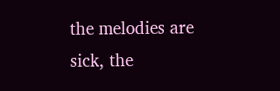the melodies are sick, the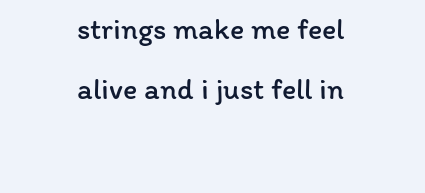strings make me feel alive and i just fell in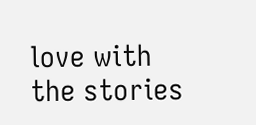love with the stories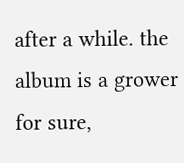after a while. the album is a grower for sure,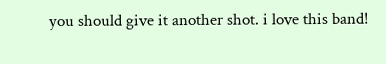you should give it another shot. i love this band!